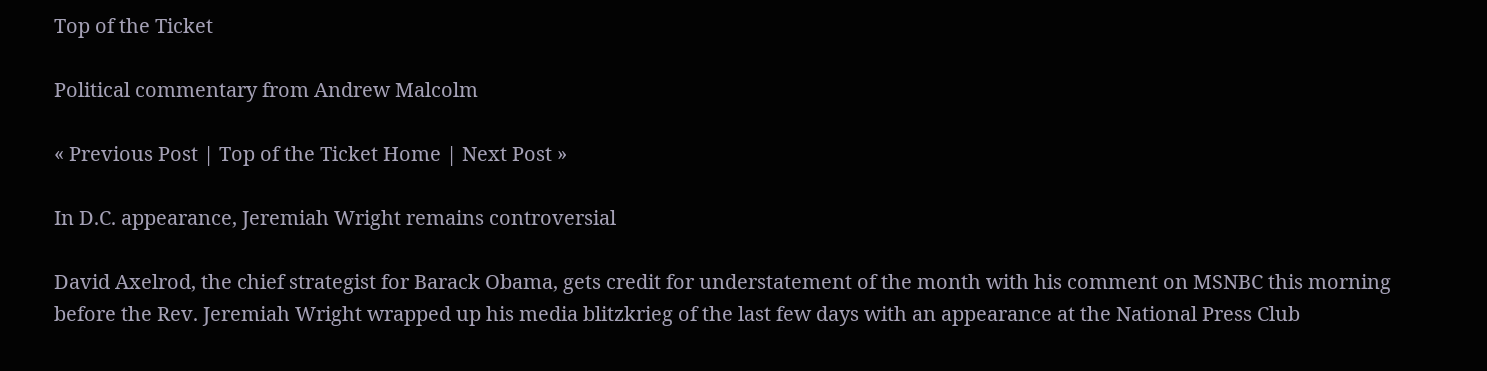Top of the Ticket

Political commentary from Andrew Malcolm

« Previous Post | Top of the Ticket Home | Next Post »

In D.C. appearance, Jeremiah Wright remains controversial

David Axelrod, the chief strategist for Barack Obama, gets credit for understatement of the month with his comment on MSNBC this morning before the Rev. Jeremiah Wright wrapped up his media blitzkrieg of the last few days with an appearance at the National Press Club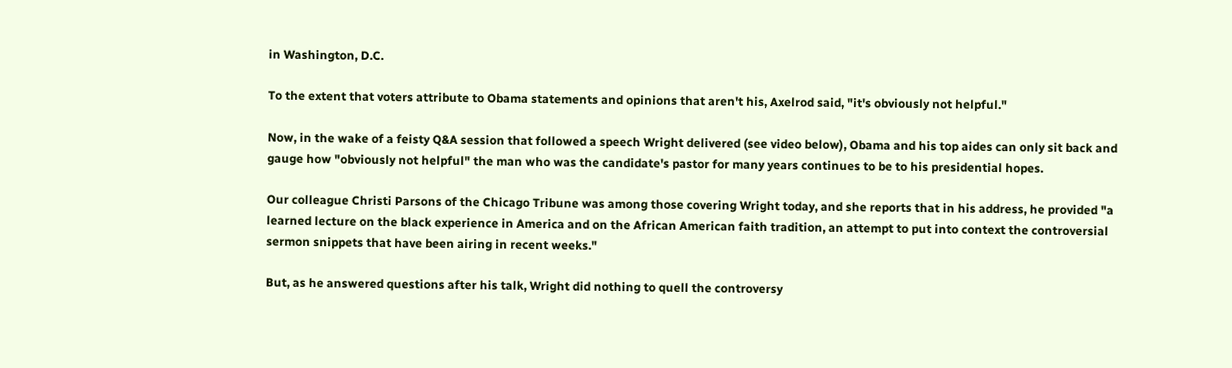in Washington, D.C.

To the extent that voters attribute to Obama statements and opinions that aren't his, Axelrod said, "it's obviously not helpful."

Now, in the wake of a feisty Q&A session that followed a speech Wright delivered (see video below), Obama and his top aides can only sit back and gauge how "obviously not helpful" the man who was the candidate's pastor for many years continues to be to his presidential hopes.

Our colleague Christi Parsons of the Chicago Tribune was among those covering Wright today, and she reports that in his address, he provided "a learned lecture on the black experience in America and on the African American faith tradition, an attempt to put into context the controversial sermon snippets that have been airing in recent weeks."

But, as he answered questions after his talk, Wright did nothing to quell the controversy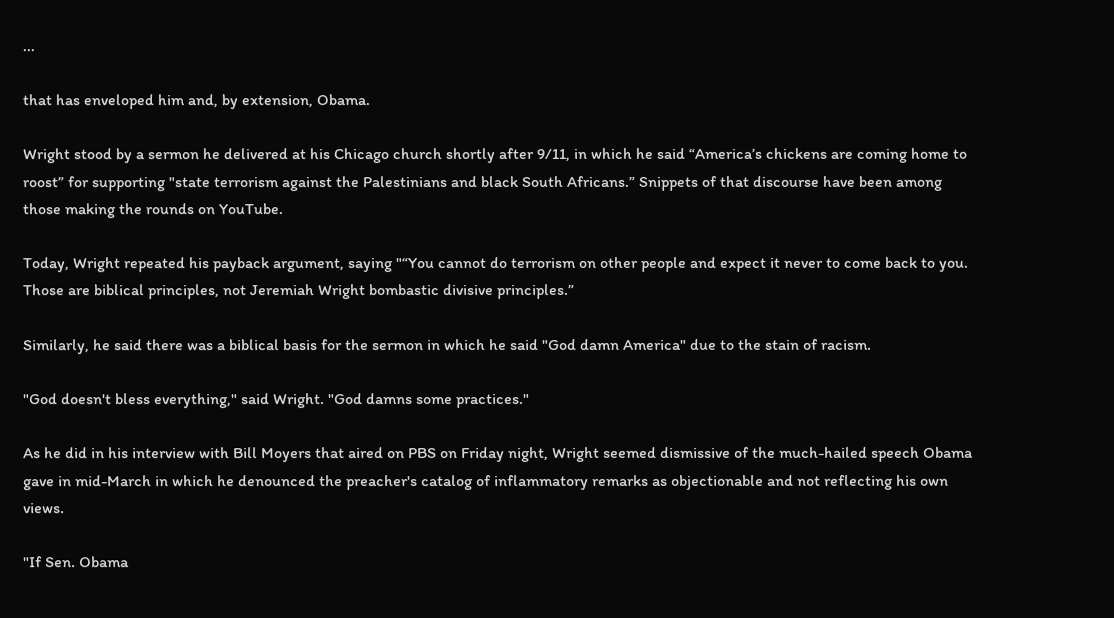...

that has enveloped him and, by extension, Obama.

Wright stood by a sermon he delivered at his Chicago church shortly after 9/11, in which he said “America’s chickens are coming home to roost” for supporting "state terrorism against the Palestinians and black South Africans.” Snippets of that discourse have been among those making the rounds on YouTube.

Today, Wright repeated his payback argument, saying "“You cannot do terrorism on other people and expect it never to come back to you. Those are biblical principles, not Jeremiah Wright bombastic divisive principles.”

Similarly, he said there was a biblical basis for the sermon in which he said "God damn America" due to the stain of racism.

"God doesn't bless everything," said Wright. "God damns some practices."

As he did in his interview with Bill Moyers that aired on PBS on Friday night, Wright seemed dismissive of the much-hailed speech Obama gave in mid-March in which he denounced the preacher's catalog of inflammatory remarks as objectionable and not reflecting his own views.

"If Sen. Obama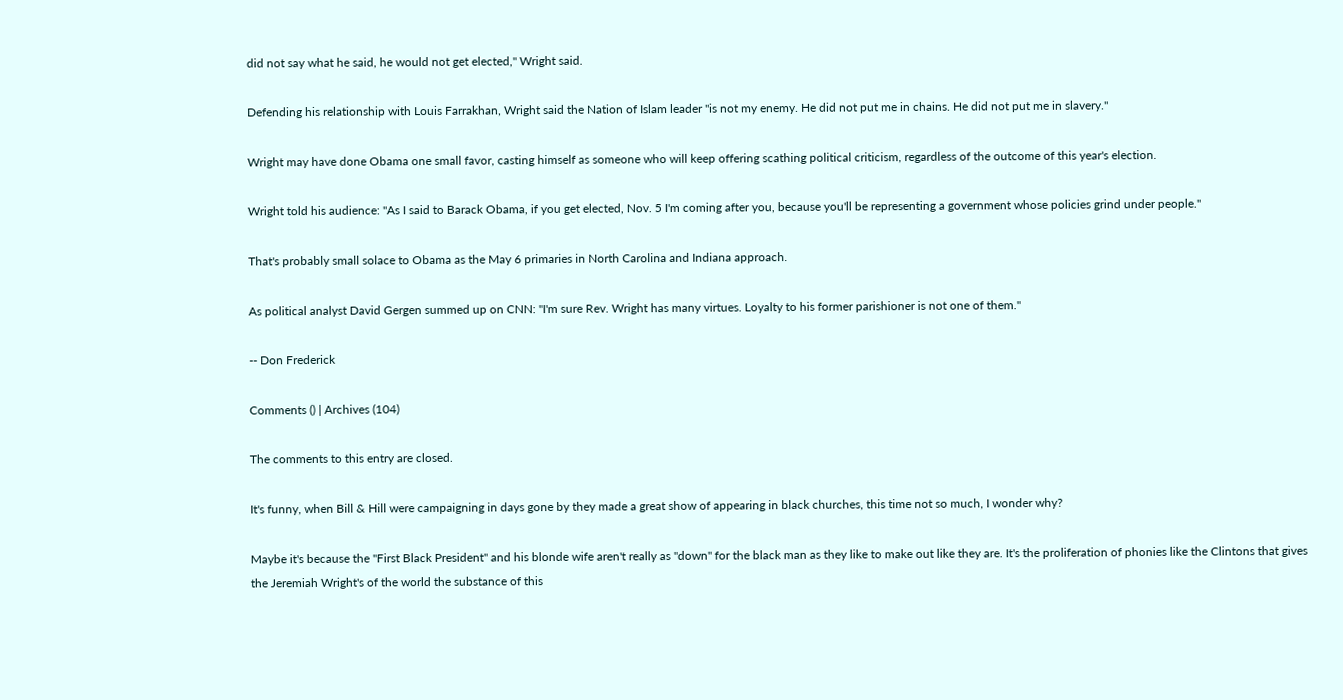did not say what he said, he would not get elected," Wright said.

Defending his relationship with Louis Farrakhan, Wright said the Nation of Islam leader "is not my enemy. He did not put me in chains. He did not put me in slavery."

Wright may have done Obama one small favor, casting himself as someone who will keep offering scathing political criticism, regardless of the outcome of this year's election.

Wright told his audience: "As I said to Barack Obama, if you get elected, Nov. 5 I'm coming after you, because you'll be representing a government whose policies grind under people."

That's probably small solace to Obama as the May 6 primaries in North Carolina and Indiana approach.

As political analyst David Gergen summed up on CNN: "I'm sure Rev. Wright has many virtues. Loyalty to his former parishioner is not one of them."

-- Don Frederick

Comments () | Archives (104)

The comments to this entry are closed.

It's funny, when Bill & Hill were campaigning in days gone by they made a great show of appearing in black churches, this time not so much, I wonder why?

Maybe it's because the "First Black President" and his blonde wife aren't really as "down" for the black man as they like to make out like they are. It's the proliferation of phonies like the Clintons that gives the Jeremiah Wright's of the world the substance of this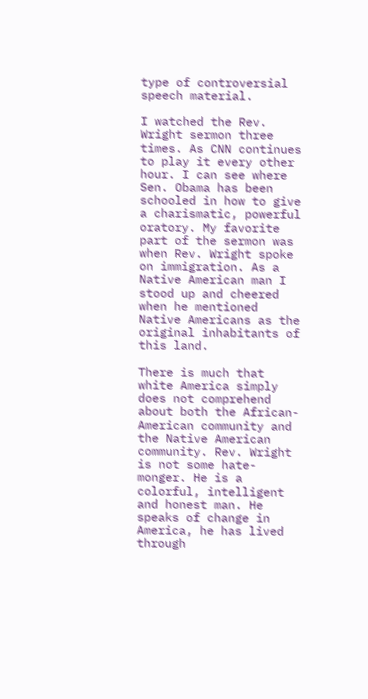type of controversial speech material.

I watched the Rev. Wright sermon three times. As CNN continues to play it every other hour. I can see where Sen. Obama has been schooled in how to give a charismatic, powerful oratory. My favorite part of the sermon was when Rev. Wright spoke on immigration. As a Native American man I stood up and cheered when he mentioned Native Americans as the original inhabitants of this land.

There is much that white America simply does not comprehend about both the African-American community and the Native American community. Rev. Wright is not some hate-monger. He is a colorful, intelligent and honest man. He speaks of change in America, he has lived through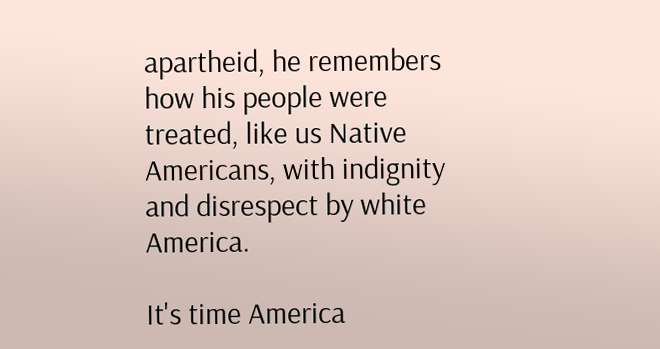apartheid, he remembers how his people were treated, like us Native Americans, with indignity and disrespect by white America.

It's time America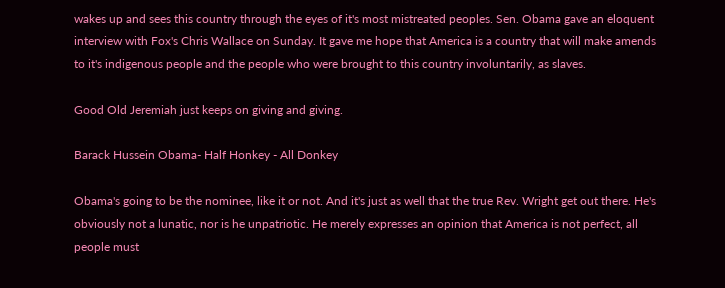wakes up and sees this country through the eyes of it's most mistreated peoples. Sen. Obama gave an eloquent interview with Fox's Chris Wallace on Sunday. It gave me hope that America is a country that will make amends to it's indigenous people and the people who were brought to this country involuntarily, as slaves.

Good Old Jeremiah just keeps on giving and giving.

Barack Hussein Obama- Half Honkey - All Donkey

Obama's going to be the nominee, like it or not. And it's just as well that the true Rev. Wright get out there. He's obviously not a lunatic, nor is he unpatriotic. He merely expresses an opinion that America is not perfect, all people must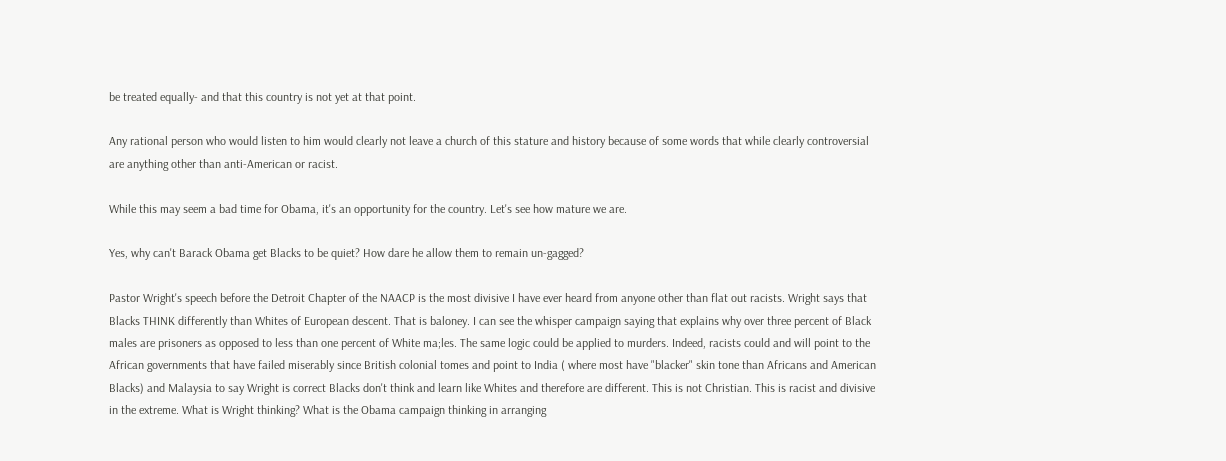be treated equally- and that this country is not yet at that point.

Any rational person who would listen to him would clearly not leave a church of this stature and history because of some words that while clearly controversial are anything other than anti-American or racist.

While this may seem a bad time for Obama, it's an opportunity for the country. Let's see how mature we are.

Yes, why can't Barack Obama get Blacks to be quiet? How dare he allow them to remain un-gagged?

Pastor Wright's speech before the Detroit Chapter of the NAACP is the most divisive I have ever heard from anyone other than flat out racists. Wright says that Blacks THINK differently than Whites of European descent. That is baloney. I can see the whisper campaign saying that explains why over three percent of Black males are prisoners as opposed to less than one percent of White ma;les. The same logic could be applied to murders. Indeed, racists could and will point to the African governments that have failed miserably since British colonial tomes and point to India ( where most have "blacker" skin tone than Africans and American Blacks) and Malaysia to say Wright is correct Blacks don't think and learn like Whites and therefore are different. This is not Christian. This is racist and divisive in the extreme. What is Wright thinking? What is the Obama campaign thinking in arranging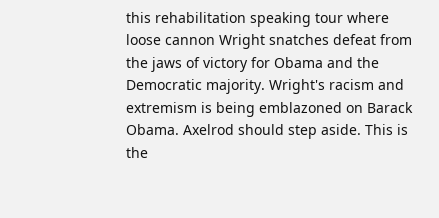this rehabilitation speaking tour where loose cannon Wright snatches defeat from the jaws of victory for Obama and the Democratic majority. Wright's racism and extremism is being emblazoned on Barack Obama. Axelrod should step aside. This is the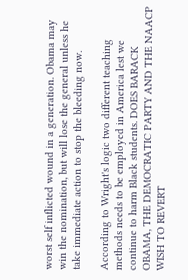worst self inflicted wound in a generation. Obama may win the nomination, but will lose the general unless he take immediate action to stop the bleeding now.

According to Wright's logic two different teaching methods needs to be employed in America lest we continue to harm Black students. DOES BARACK OBAMA, THE DEMOCRATIC PARTY AND THE NAACP WISH TO REVERT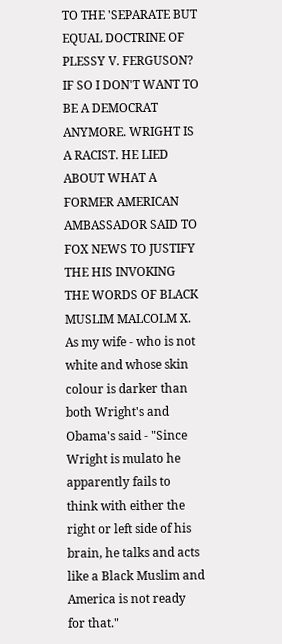TO THE 'SEPARATE BUT EQUAL DOCTRINE OF PLESSY V. FERGUSON? IF SO I DON'T WANT TO BE A DEMOCRAT ANYMORE. WRIGHT IS A RACIST. HE LIED ABOUT WHAT A FORMER AMERICAN AMBASSADOR SAID TO FOX NEWS TO JUSTIFY THE HIS INVOKING THE WORDS OF BLACK MUSLIM MALCOLM X. As my wife - who is not white and whose skin colour is darker than both Wright's and Obama's said - "Since Wright is mulato he apparently fails to think with either the right or left side of his brain, he talks and acts like a Black Muslim and America is not ready for that."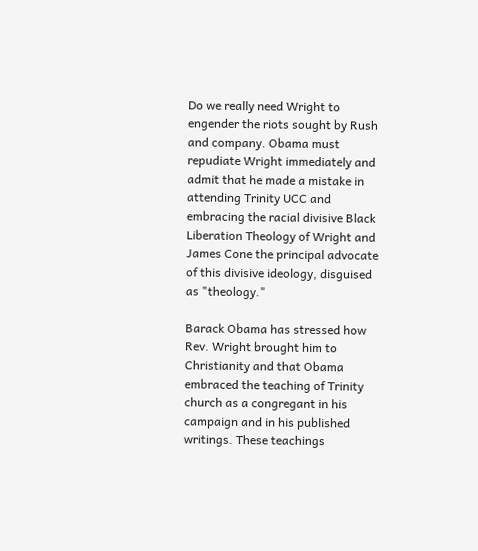Do we really need Wright to engender the riots sought by Rush and company. Obama must repudiate Wright immediately and admit that he made a mistake in attending Trinity UCC and embracing the racial divisive Black Liberation Theology of Wright and James Cone the principal advocate of this divisive ideology, disguised as "theology."

Barack Obama has stressed how Rev. Wright brought him to Christianity and that Obama embraced the teaching of Trinity church as a congregant in his campaign and in his published writings. These teachings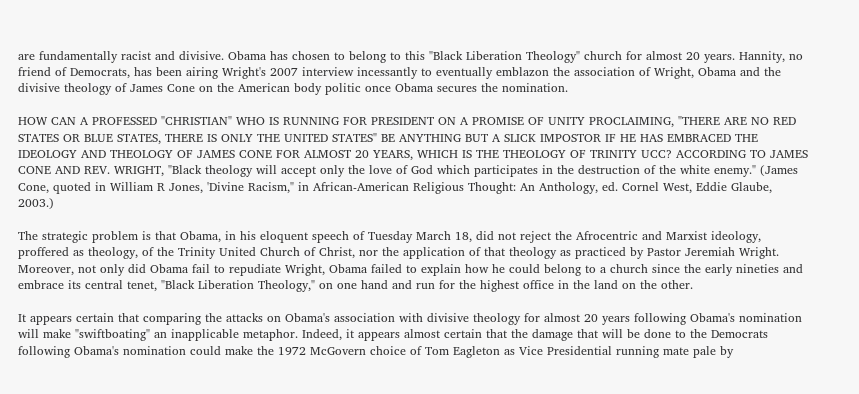are fundamentally racist and divisive. Obama has chosen to belong to this "Black Liberation Theology" church for almost 20 years. Hannity, no friend of Democrats, has been airing Wright's 2007 interview incessantly to eventually emblazon the association of Wright, Obama and the divisive theology of James Cone on the American body politic once Obama secures the nomination.

HOW CAN A PROFESSED "CHRISTIAN" WHO IS RUNNING FOR PRESIDENT ON A PROMISE OF UNITY PROCLAIMING, "THERE ARE NO RED STATES OR BLUE STATES, THERE IS ONLY THE UNITED STATES" BE ANYTHING BUT A SLICK IMPOSTOR IF HE HAS EMBRACED THE IDEOLOGY AND THEOLOGY OF JAMES CONE FOR ALMOST 20 YEARS, WHICH IS THE THEOLOGY OF TRINITY UCC? ACCORDING TO JAMES CONE AND REV. WRIGHT, "Black theology will accept only the love of God which participates in the destruction of the white enemy." (James Cone, quoted in William R Jones, 'Divine Racism," in African-American Religious Thought: An Anthology, ed. Cornel West, Eddie Glaube, 2003.)

The strategic problem is that Obama, in his eloquent speech of Tuesday March 18, did not reject the Afrocentric and Marxist ideology, proffered as theology, of the Trinity United Church of Christ, nor the application of that theology as practiced by Pastor Jeremiah Wright. Moreover, not only did Obama fail to repudiate Wright, Obama failed to explain how he could belong to a church since the early nineties and embrace its central tenet, "Black Liberation Theology," on one hand and run for the highest office in the land on the other.

It appears certain that comparing the attacks on Obama's association with divisive theology for almost 20 years following Obama's nomination will make "swiftboating" an inapplicable metaphor. Indeed, it appears almost certain that the damage that will be done to the Democrats following Obama's nomination could make the 1972 McGovern choice of Tom Eagleton as Vice Presidential running mate pale by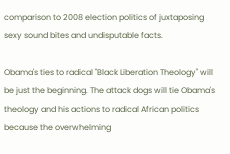comparison to 2008 election politics of juxtaposing sexy sound bites and undisputable facts.

Obama's ties to radical "Black Liberation Theology" will be just the beginning. The attack dogs will tie Obama's theology and his actions to radical African politics because the overwhelming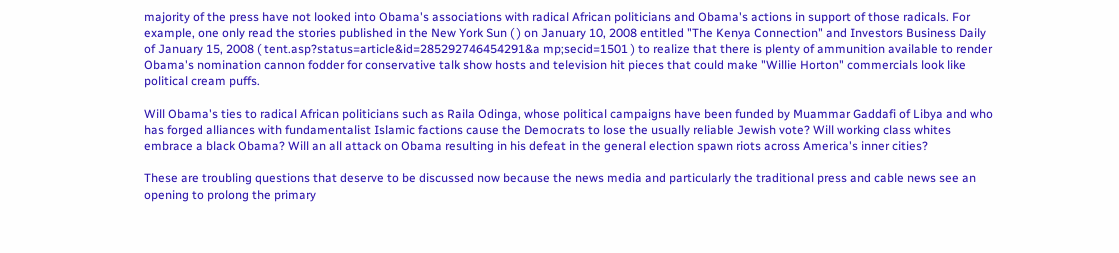majority of the press have not looked into Obama's associations with radical African politicians and Obama's actions in support of those radicals. For example, one only read the stories published in the New York Sun ( ) on January 10, 2008 entitled "The Kenya Connection" and Investors Business Daily of January 15, 2008 ( tent.asp?status=article&id=285292746454291&a mp;secid=1501 ) to realize that there is plenty of ammunition available to render Obama's nomination cannon fodder for conservative talk show hosts and television hit pieces that could make "Willie Horton" commercials look like political cream puffs.

Will Obama's ties to radical African politicians such as Raila Odinga, whose political campaigns have been funded by Muammar Gaddafi of Libya and who has forged alliances with fundamentalist Islamic factions cause the Democrats to lose the usually reliable Jewish vote? Will working class whites embrace a black Obama? Will an all attack on Obama resulting in his defeat in the general election spawn riots across America's inner cities?

These are troubling questions that deserve to be discussed now because the news media and particularly the traditional press and cable news see an opening to prolong the primary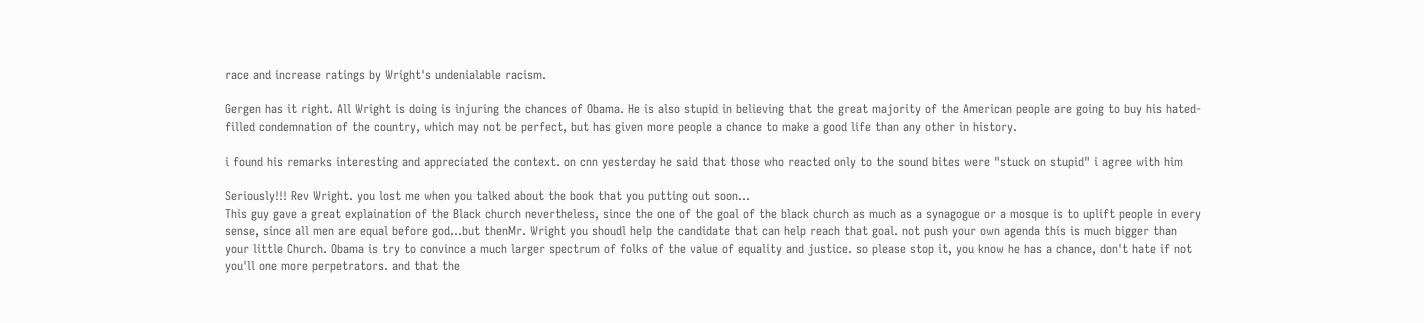race and increase ratings by Wright's undenialable racism.

Gergen has it right. All Wright is doing is injuring the chances of Obama. He is also stupid in believing that the great majority of the American people are going to buy his hated- filled condemnation of the country, which may not be perfect, but has given more people a chance to make a good life than any other in history.

i found his remarks interesting and appreciated the context. on cnn yesterday he said that those who reacted only to the sound bites were "stuck on stupid" i agree with him

Seriously!!! Rev Wright. you lost me when you talked about the book that you putting out soon...
This guy gave a great explaination of the Black church nevertheless, since the one of the goal of the black church as much as a synagogue or a mosque is to uplift people in every sense, since all men are equal before god...but thenMr. Wright you shoudl help the candidate that can help reach that goal. not push your own agenda this is much bigger than your little Church. Obama is try to convince a much larger spectrum of folks of the value of equality and justice. so please stop it, you know he has a chance, don't hate if not you'll one more perpetrators. and that the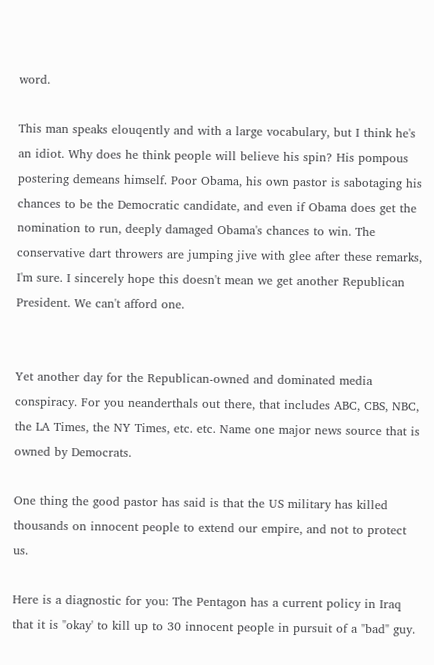word.

This man speaks elouqently and with a large vocabulary, but I think he's an idiot. Why does he think people will believe his spin? His pompous postering demeans himself. Poor Obama, his own pastor is sabotaging his chances to be the Democratic candidate, and even if Obama does get the nomination to run, deeply damaged Obama's chances to win. The conservative dart throwers are jumping jive with glee after these remarks, I'm sure. I sincerely hope this doesn't mean we get another Republican President. We can't afford one.


Yet another day for the Republican-owned and dominated media conspiracy. For you neanderthals out there, that includes ABC, CBS, NBC, the LA Times, the NY Times, etc. etc. Name one major news source that is owned by Democrats.

One thing the good pastor has said is that the US military has killed thousands on innocent people to extend our empire, and not to protect us.

Here is a diagnostic for you: The Pentagon has a current policy in Iraq that it is "okay' to kill up to 30 innocent people in pursuit of a "bad" guy.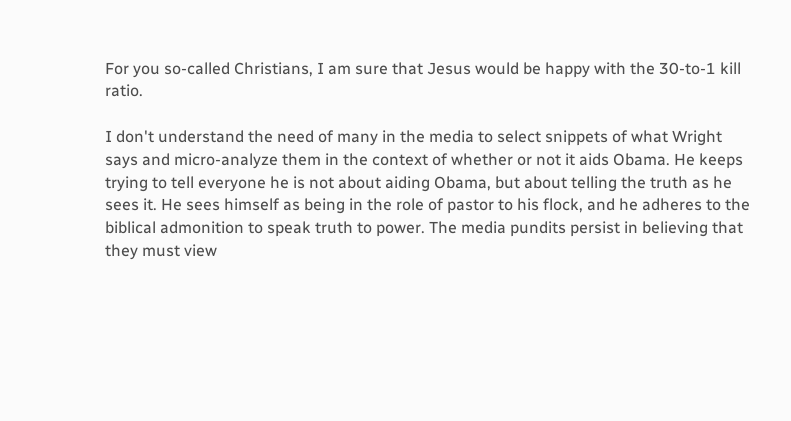For you so-called Christians, I am sure that Jesus would be happy with the 30-to-1 kill ratio.

I don't understand the need of many in the media to select snippets of what Wright says and micro-analyze them in the context of whether or not it aids Obama. He keeps trying to tell everyone he is not about aiding Obama, but about telling the truth as he sees it. He sees himself as being in the role of pastor to his flock, and he adheres to the biblical admonition to speak truth to power. The media pundits persist in believing that they must view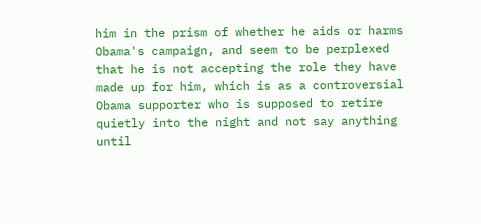him in the prism of whether he aids or harms Obama's campaign, and seem to be perplexed that he is not accepting the role they have made up for him, which is as a controversial Obama supporter who is supposed to retire quietly into the night and not say anything until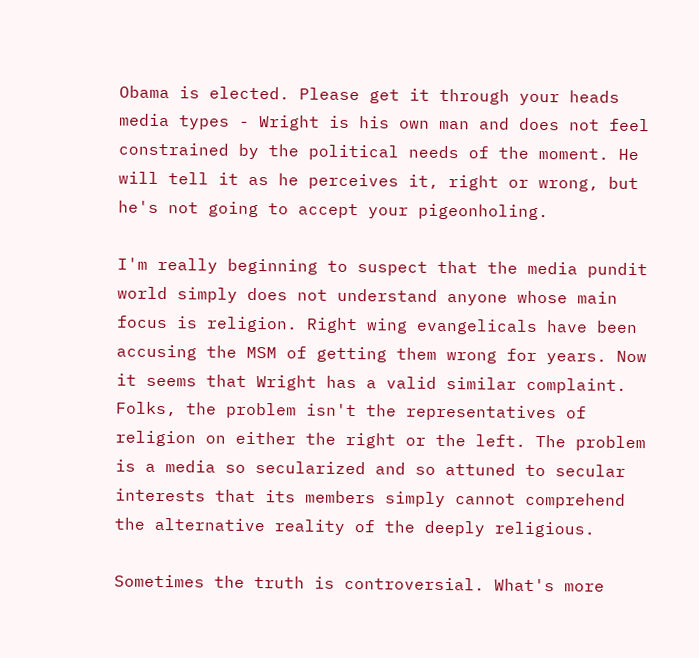Obama is elected. Please get it through your heads media types - Wright is his own man and does not feel constrained by the political needs of the moment. He will tell it as he perceives it, right or wrong, but he's not going to accept your pigeonholing.

I'm really beginning to suspect that the media pundit world simply does not understand anyone whose main focus is religion. Right wing evangelicals have been accusing the MSM of getting them wrong for years. Now it seems that Wright has a valid similar complaint. Folks, the problem isn't the representatives of religion on either the right or the left. The problem is a media so secularized and so attuned to secular interests that its members simply cannot comprehend the alternative reality of the deeply religious.

Sometimes the truth is controversial. What's more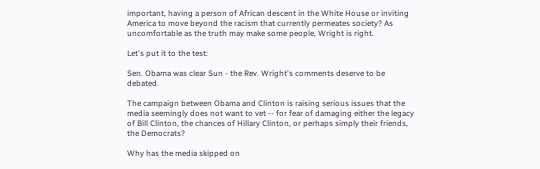important, having a person of African descent in the White House or inviting America to move beyond the racism that currently permeates society? As uncomfortable as the truth may make some people, Wright is right.

Let's put it to the test:

Sen. Obama was clear Sun - the Rev. Wright's comments deserve to be debated.

The campaign between Obama and Clinton is raising serious issues that the media seemingly does not want to vet -- for fear of damaging either the legacy of Bill Clinton, the chances of Hillary Clinton, or perhaps simply their friends, the Democrats?

Why has the media skipped on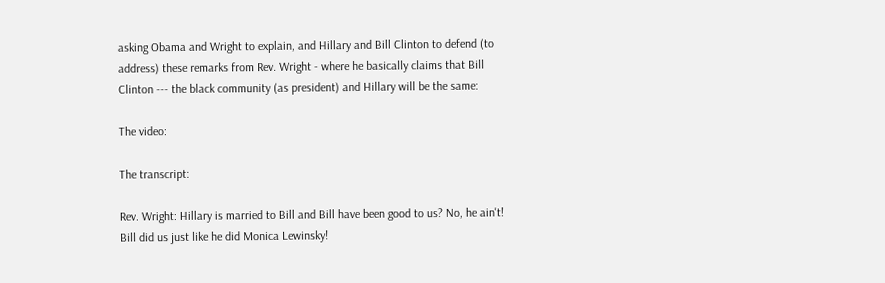asking Obama and Wright to explain, and Hillary and Bill Clinton to defend (to address) these remarks from Rev. Wright - where he basically claims that Bill Clinton --- the black community (as president) and Hillary will be the same:

The video:

The transcript:

Rev. Wright: Hillary is married to Bill and Bill have been good to us? No, he ain't! Bill did us just like he did Monica Lewinsky!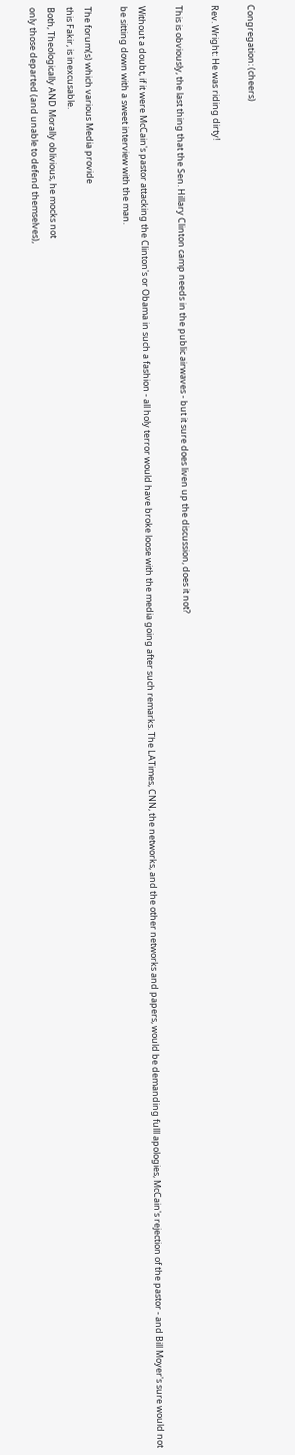Congregation: (cheers)

Rev. Wright: He was riding dirty!

This is obviously, the last thing that the Sen. Hillary Clinton camp needs in the public airwaves - but it sure does liven up the discussion, does it not?

Without a doubt, if it were McCain's pastor attacking the Clinton's or Obama in such a fashion - all holy terror would have broke loose with the media going after such remarks. The LATimes, CNN, the networks, and the other networks and papers, would be demanding fulll apologies, McCain's rejection of the pastor - and Bill Moyer's sure would not be sitting down with a sweet interview with the man.

The forum(s) which various Media provide
this Fakir, is inexcusable.
Both, Theologically AND Morally oblivious, he mocks not
only those departed (and unable to defend themselves),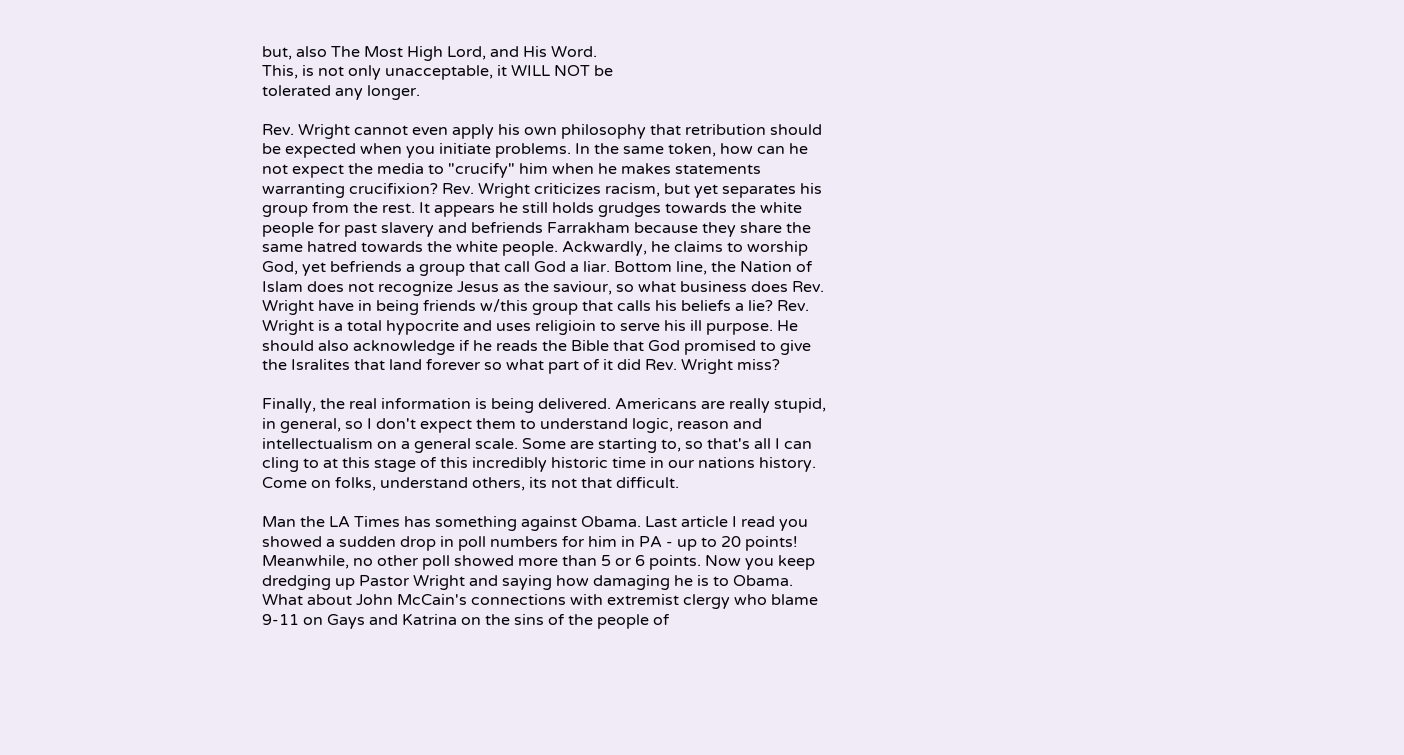but, also The Most High Lord, and His Word.
This, is not only unacceptable, it WILL NOT be
tolerated any longer.

Rev. Wright cannot even apply his own philosophy that retribution should be expected when you initiate problems. In the same token, how can he not expect the media to "crucify" him when he makes statements warranting crucifixion? Rev. Wright criticizes racism, but yet separates his group from the rest. It appears he still holds grudges towards the white people for past slavery and befriends Farrakham because they share the same hatred towards the white people. Ackwardly, he claims to worship God, yet befriends a group that call God a liar. Bottom line, the Nation of Islam does not recognize Jesus as the saviour, so what business does Rev. Wright have in being friends w/this group that calls his beliefs a lie? Rev. Wright is a total hypocrite and uses religioin to serve his ill purpose. He should also acknowledge if he reads the Bible that God promised to give the Isralites that land forever so what part of it did Rev. Wright miss?

Finally, the real information is being delivered. Americans are really stupid, in general, so I don't expect them to understand logic, reason and intellectualism on a general scale. Some are starting to, so that's all I can cling to at this stage of this incredibly historic time in our nations history. Come on folks, understand others, its not that difficult.

Man the LA Times has something against Obama. Last article I read you showed a sudden drop in poll numbers for him in PA - up to 20 points! Meanwhile, no other poll showed more than 5 or 6 points. Now you keep dredging up Pastor Wright and saying how damaging he is to Obama. What about John McCain's connections with extremist clergy who blame 9-11 on Gays and Katrina on the sins of the people of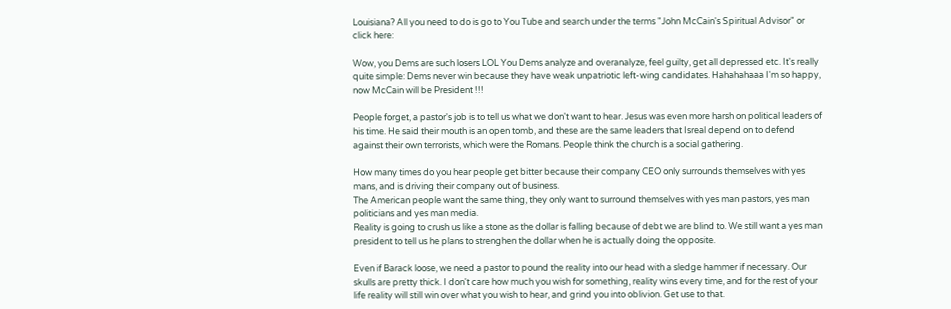Louisiana? All you need to do is go to You Tube and search under the terms "John McCain's Spiritual Advisor" or click here:

Wow, you Dems are such losers LOL You Dems analyze and overanalyze, feel guilty, get all depressed etc. It's really quite simple: Dems never win because they have weak unpatriotic left-wing candidates. Hahahahaaa I'm so happy, now McCain will be President !!!

People forget, a pastor's job is to tell us what we don't want to hear. Jesus was even more harsh on political leaders of his time. He said their mouth is an open tomb, and these are the same leaders that Isreal depend on to defend against their own terrorists, which were the Romans. People think the church is a social gathering.

How many times do you hear people get bitter because their company CEO only surrounds themselves with yes mans, and is driving their company out of business.
The American people want the same thing, they only want to surround themselves with yes man pastors, yes man politicians and yes man media.
Reality is going to crush us like a stone as the dollar is falling because of debt we are blind to. We still want a yes man president to tell us he plans to strenghen the dollar when he is actually doing the opposite.

Even if Barack loose, we need a pastor to pound the reality into our head with a sledge hammer if necessary. Our skulls are pretty thick. I don't care how much you wish for something, reality wins every time, and for the rest of your life reality will still win over what you wish to hear, and grind you into oblivion. Get use to that.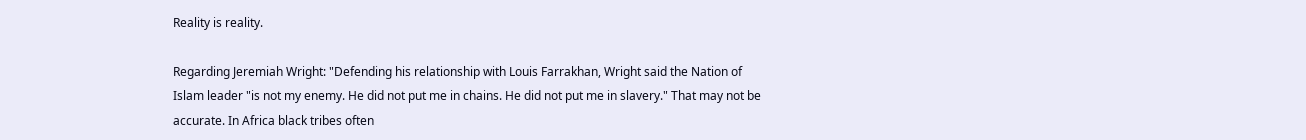Reality is reality.

Regarding Jeremiah Wright: "Defending his relationship with Louis Farrakhan, Wright said the Nation of Islam leader "is not my enemy. He did not put me in chains. He did not put me in slavery." That may not be accurate. In Africa black tribes often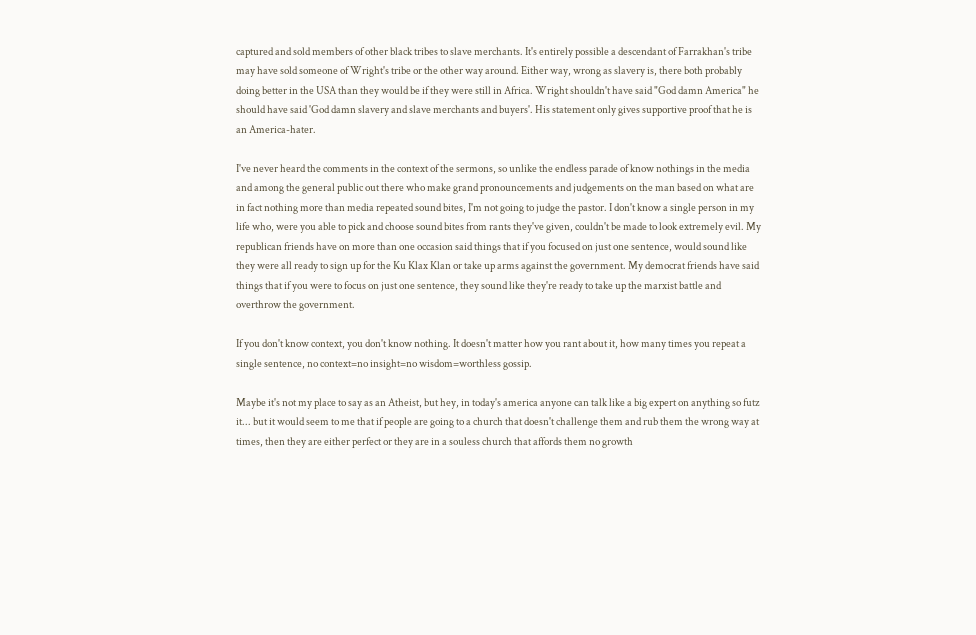captured and sold members of other black tribes to slave merchants. It's entirely possible a descendant of Farrakhan's tribe may have sold someone of Wright's tribe or the other way around. Either way, wrong as slavery is, there both probably doing better in the USA than they would be if they were still in Africa. Wright shouldn't have said "God damn America" he should have said 'God damn slavery and slave merchants and buyers'. His statement only gives supportive proof that he is an America-hater.

I've never heard the comments in the context of the sermons, so unlike the endless parade of know nothings in the media and among the general public out there who make grand pronouncements and judgements on the man based on what are in fact nothing more than media repeated sound bites, I'm not going to judge the pastor. I don't know a single person in my life who, were you able to pick and choose sound bites from rants they've given, couldn't be made to look extremely evil. My republican friends have on more than one occasion said things that if you focused on just one sentence, would sound like they were all ready to sign up for the Ku Klax Klan or take up arms against the government. My democrat friends have said things that if you were to focus on just one sentence, they sound like they're ready to take up the marxist battle and overthrow the government.

If you don't know context, you don't know nothing. It doesn't matter how you rant about it, how many times you repeat a single sentence, no context=no insight=no wisdom=worthless gossip.

Maybe it's not my place to say as an Atheist, but hey, in today's america anyone can talk like a big expert on anything so futz it... but it would seem to me that if people are going to a church that doesn't challenge them and rub them the wrong way at times, then they are either perfect or they are in a souless church that affords them no growth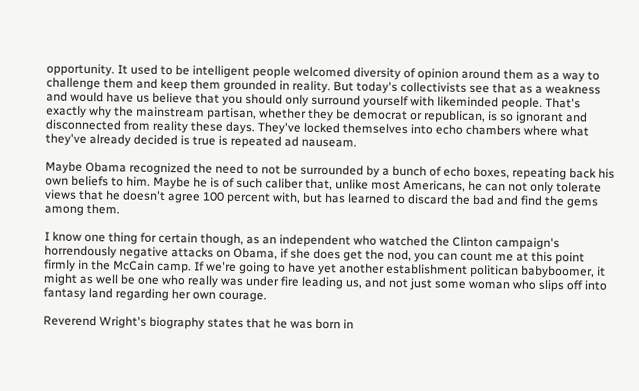opportunity. It used to be intelligent people welcomed diversity of opinion around them as a way to challenge them and keep them grounded in reality. But today's collectivists see that as a weakness and would have us believe that you should only surround yourself with likeminded people. That's exactly why the mainstream partisan, whether they be democrat or republican, is so ignorant and disconnected from reality these days. They've locked themselves into echo chambers where what they've already decided is true is repeated ad nauseam.

Maybe Obama recognized the need to not be surrounded by a bunch of echo boxes, repeating back his own beliefs to him. Maybe he is of such caliber that, unlike most Americans, he can not only tolerate views that he doesn't agree 100 percent with, but has learned to discard the bad and find the gems among them.

I know one thing for certain though, as an independent who watched the Clinton campaign's horrendously negative attacks on Obama, if she does get the nod, you can count me at this point firmly in the McCain camp. If we're going to have yet another establishment politican babyboomer, it might as well be one who really was under fire leading us, and not just some woman who slips off into fantasy land regarding her own courage.

Reverend Wright's biography states that he was born in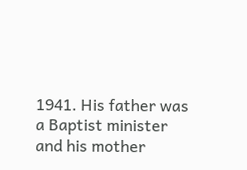1941. His father was a Baptist minister and his mother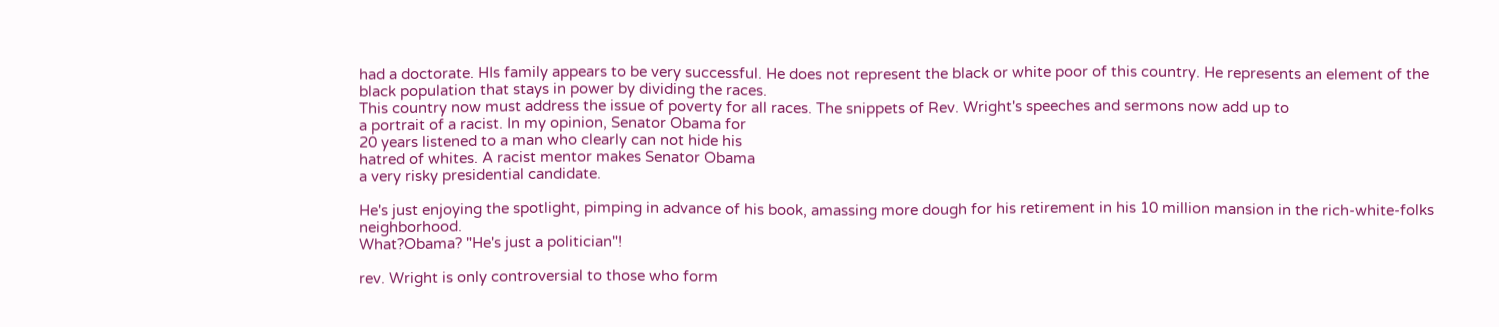had a doctorate. HIs family appears to be very successful. He does not represent the black or white poor of this country. He represents an element of the
black population that stays in power by dividing the races.
This country now must address the issue of poverty for all races. The snippets of Rev. Wright's speeches and sermons now add up to
a portrait of a racist. In my opinion, Senator Obama for
20 years listened to a man who clearly can not hide his
hatred of whites. A racist mentor makes Senator Obama
a very risky presidential candidate.

He's just enjoying the spotlight, pimping in advance of his book, amassing more dough for his retirement in his 10 million mansion in the rich-white-folks neighborhood.
What?Obama? "He's just a politician"!

rev. Wright is only controversial to those who form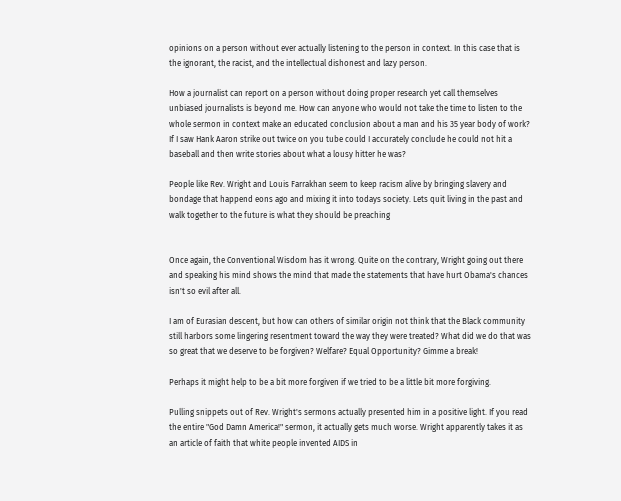opinions on a person without ever actually listening to the person in context. In this case that is the ignorant, the racist, and the intellectual dishonest and lazy person.

How a journalist can report on a person without doing proper research yet call themselves unbiased journalists is beyond me. How can anyone who would not take the time to listen to the whole sermon in context make an educated conclusion about a man and his 35 year body of work? If I saw Hank Aaron strike out twice on you tube could I accurately conclude he could not hit a baseball and then write stories about what a lousy hitter he was?

People like Rev. Wright and Louis Farrakhan seem to keep racism alive by bringing slavery and bondage that happend eons ago and mixing it into todays society. Lets quit living in the past and walk together to the future is what they should be preaching


Once again, the Conventional Wisdom has it wrong. Quite on the contrary, Wright going out there and speaking his mind shows the mind that made the statements that have hurt Obama's chances isn't so evil after all.

I am of Eurasian descent, but how can others of similar origin not think that the Black community still harbors some lingering resentment toward the way they were treated? What did we do that was so great that we deserve to be forgiven? Welfare? Equal Opportunity? Gimme a break!

Perhaps it might help to be a bit more forgiven if we tried to be a little bit more forgiving.

Pulling snippets out of Rev. Wright's sermons actually presented him in a positive light. If you read the entire "God Damn America!" sermon, it actually gets much worse. Wright apparently takes it as an article of faith that white people invented AIDS in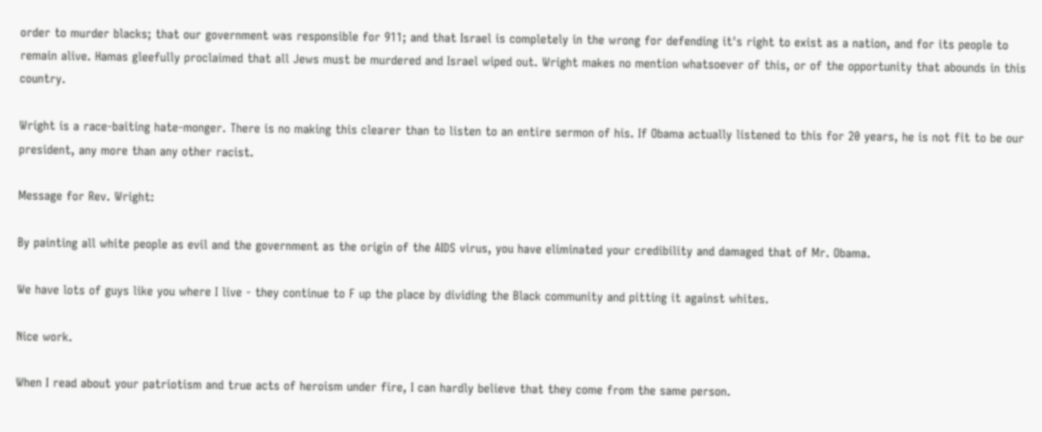order to murder blacks; that our government was responsible for 911; and that Israel is completely in the wrong for defending it's right to exist as a nation, and for its people to remain alive. Hamas gleefully proclaimed that all Jews must be murdered and Israel wiped out. Wright makes no mention whatsoever of this, or of the opportunity that abounds in this country.

Wright is a race-baiting hate-monger. There is no making this clearer than to listen to an entire sermon of his. If Obama actually listened to this for 20 years, he is not fit to be our president, any more than any other racist.

Message for Rev. Wright:

By painting all white people as evil and the government as the origin of the AIDS virus, you have eliminated your credibility and damaged that of Mr. Obama.

We have lots of guys like you where I live - they continue to F up the place by dividing the Black community and pitting it against whites.

Nice work.

When I read about your patriotism and true acts of heroism under fire, I can hardly believe that they come from the same person.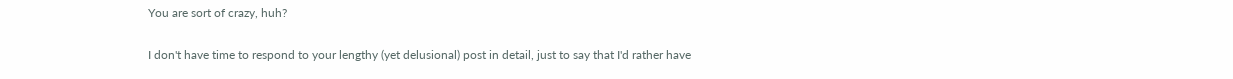You are sort of crazy, huh?

I don't have time to respond to your lengthy (yet delusional) post in detail, just to say that I'd rather have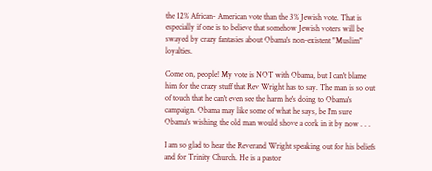the 12% African- American vote than the 3% Jewish vote. That is especially if one is to believe that somehow Jewish voters will be swayed by crazy fantasies about Obama's non-existent "Muslim" loyalties.

Come on, people! My vote is NOT with Obama, but I can't blame him for the crazy stuff that Rev Wright has to say. The man is so out of touch that he can't even see the harm he's doing to Obama's campaign. Obama may like some of what he says, be I'm sure Obama's wishing the old man would shove a cork in it by now . . .

I am so glad to hear the Reverand Wright speaking out for his beliefs and for Trinity Church. He is a pastor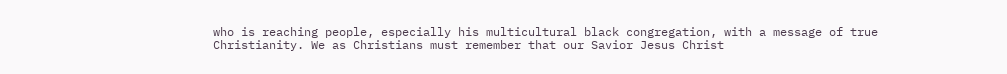who is reaching people, especially his multicultural black congregation, with a message of true Christianity. We as Christians must remember that our Savior Jesus Christ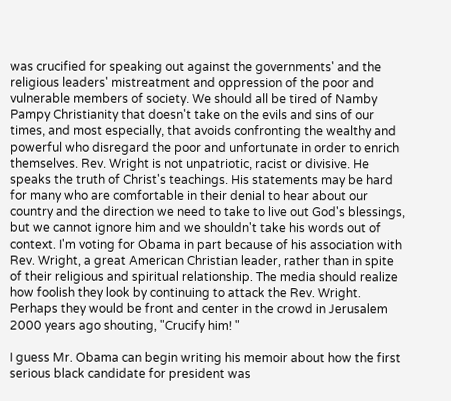was crucified for speaking out against the governments' and the religious leaders' mistreatment and oppression of the poor and vulnerable members of society. We should all be tired of Namby Pampy Christianity that doesn't take on the evils and sins of our times, and most especially, that avoids confronting the wealthy and powerful who disregard the poor and unfortunate in order to enrich themselves. Rev. Wright is not unpatriotic, racist or divisive. He speaks the truth of Christ's teachings. His statements may be hard for many who are comfortable in their denial to hear about our country and the direction we need to take to live out God's blessings, but we cannot ignore him and we shouldn't take his words out of context. I'm voting for Obama in part because of his association with Rev. Wright, a great American Christian leader, rather than in spite of their religious and spiritual relationship. The media should realize how foolish they look by continuing to attack the Rev. Wright. Perhaps they would be front and center in the crowd in Jerusalem 2000 years ago shouting, "Crucify him! "

I guess Mr. Obama can begin writing his memoir about how the first serious black candidate for president was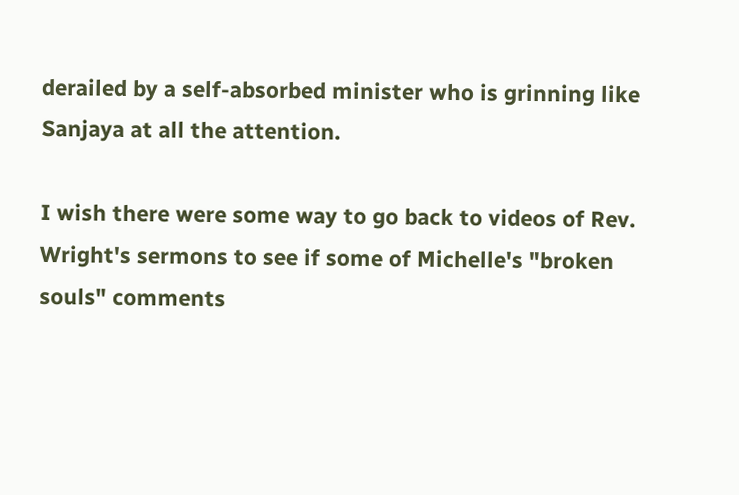derailed by a self-absorbed minister who is grinning like Sanjaya at all the attention.

I wish there were some way to go back to videos of Rev. Wright's sermons to see if some of Michelle's "broken souls" comments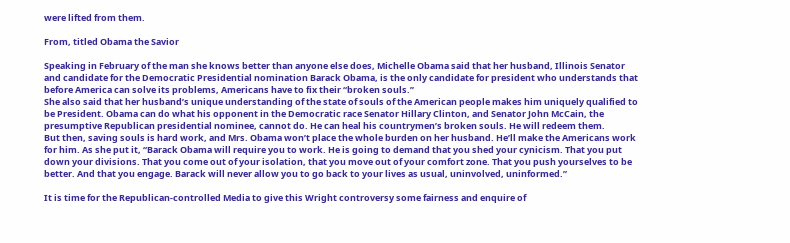were lifted from them.

From, titled Obama the Savior

Speaking in February of the man she knows better than anyone else does, Michelle Obama said that her husband, Illinois Senator and candidate for the Democratic Presidential nomination Barack Obama, is the only candidate for president who understands that before America can solve its problems, Americans have to fix their “broken souls.”
She also said that her husband’s unique understanding of the state of souls of the American people makes him uniquely qualified to be President. Obama can do what his opponent in the Democratic race Senator Hillary Clinton, and Senator John McCain, the presumptive Republican presidential nominee, cannot do. He can heal his countrymen’s broken souls. He will redeem them.
But then, saving souls is hard work, and Mrs. Obama won’t place the whole burden on her husband. He’ll make the Americans work for him. As she put it, “Barack Obama will require you to work. He is going to demand that you shed your cynicism. That you put down your divisions. That you come out of your isolation, that you move out of your comfort zone. That you push yourselves to be better. And that you engage. Barack will never allow you to go back to your lives as usual, uninvolved, uninformed.”

It is time for the Republican-controlled Media to give this Wright controversy some fairness and enquire of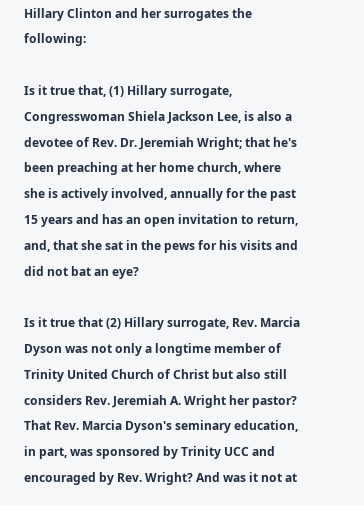Hillary Clinton and her surrogates the following:

Is it true that, (1) Hillary surrogate, Congresswoman Shiela Jackson Lee, is also a devotee of Rev. Dr. Jeremiah Wright; that he's been preaching at her home church, where she is actively involved, annually for the past 15 years and has an open invitation to return, and, that she sat in the pews for his visits and did not bat an eye?

Is it true that (2) Hillary surrogate, Rev. Marcia Dyson was not only a longtime member of Trinity United Church of Christ but also still considers Rev. Jeremiah A. Wright her pastor? That Rev. Marcia Dyson's seminary education, in part, was sponsored by Trinity UCC and encouraged by Rev. Wright? And was it not at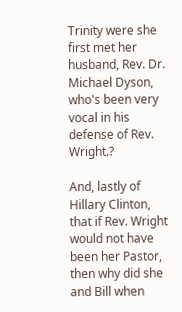Trinity were she first met her husband, Rev. Dr. Michael Dyson, who's been very vocal in his defense of Rev. Wright.?

And, lastly of Hillary Clinton, that if Rev. Wright would not have been her Pastor, then why did she and Bill when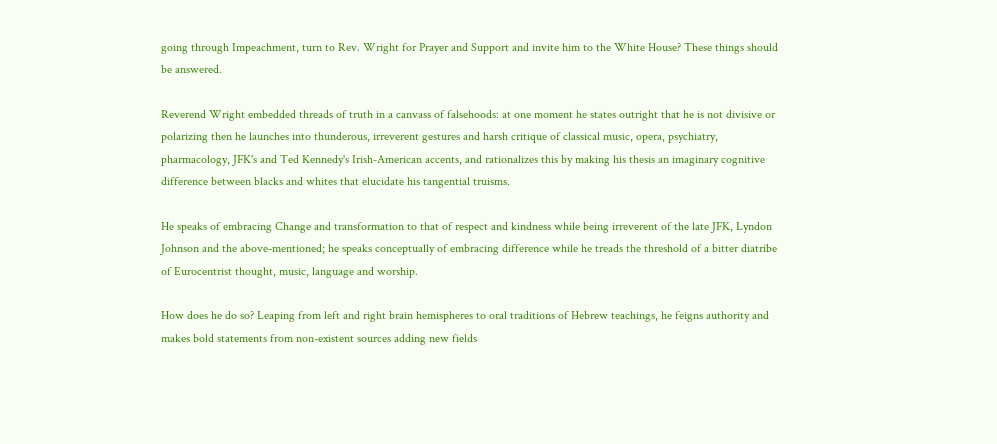going through Impeachment, turn to Rev. Wright for Prayer and Support and invite him to the White House? These things should be answered.

Reverend Wright embedded threads of truth in a canvass of falsehoods: at one moment he states outright that he is not divisive or polarizing then he launches into thunderous, irreverent gestures and harsh critique of classical music, opera, psychiatry, pharmacology, JFK's and Ted Kennedy's Irish-American accents, and rationalizes this by making his thesis an imaginary cognitive difference between blacks and whites that elucidate his tangential truisms.

He speaks of embracing Change and transformation to that of respect and kindness while being irreverent of the late JFK, Lyndon Johnson and the above-mentioned; he speaks conceptually of embracing difference while he treads the threshold of a bitter diatribe of Eurocentrist thought, music, language and worship.

How does he do so? Leaping from left and right brain hemispheres to oral traditions of Hebrew teachings, he feigns authority and makes bold statements from non-existent sources adding new fields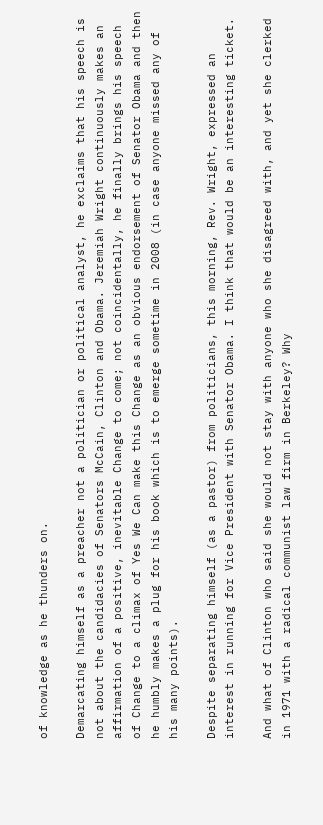of knowledge as he thunders on.

Demarcating himself as a preacher not a politician or political analyst, he exclaims that his speech is not about the candidacies of Senators McCain, Clinton and Obama. Jeremiah Wright continuously makes an affirmation of a positive, inevitable Change to come; not coincidentally, he finally brings his speech of Change to a climax of Yes We Can make this Change as an obvious endorsement of Senator Obama and then he humbly makes a plug for his book which is to emerge sometime in 2008 (in case anyone missed any of his many points).

Despite separating himself (as a pastor) from politicians, this morning, Rev. Wright, expressed an interest in running for Vice President with Senator Obama. I think that would be an interesting ticket.

And what of Clinton who said she would not stay with anyone who she disagreed with, and yet she clerked in 1971 with a radical communist law firm in Berkeley? Why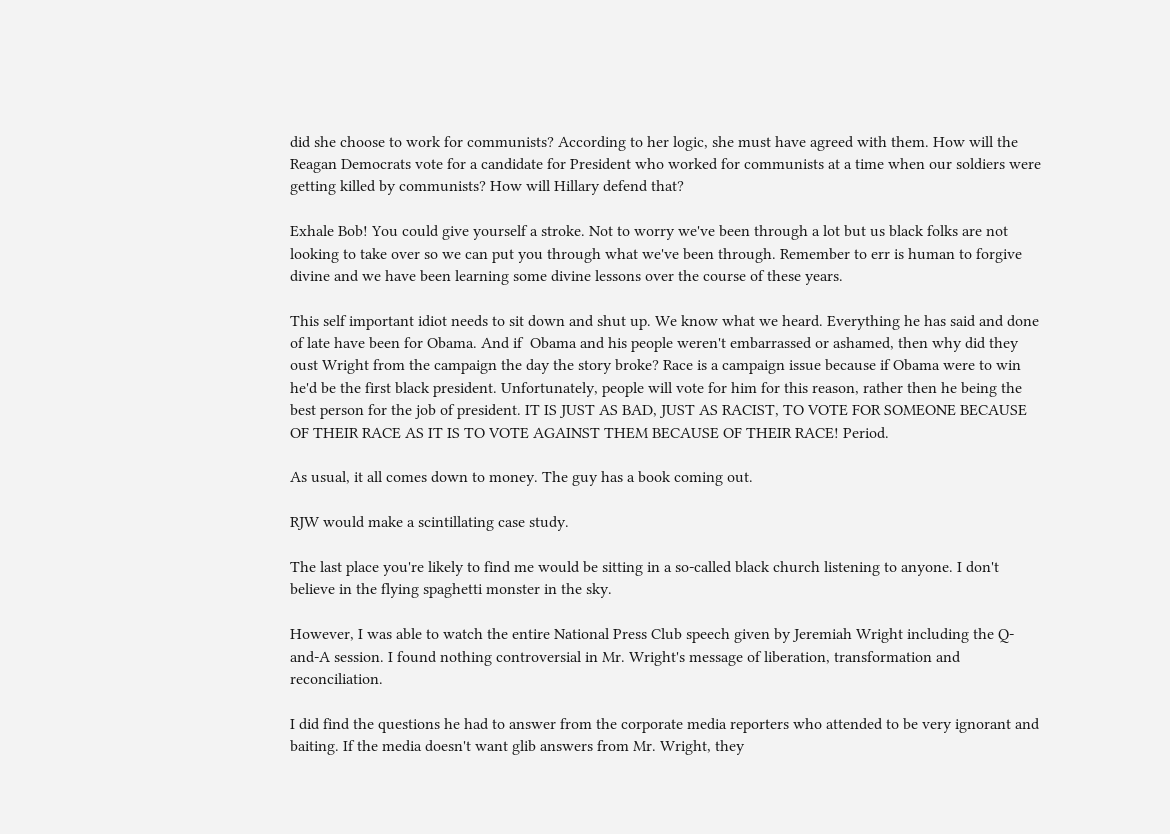did she choose to work for communists? According to her logic, she must have agreed with them. How will the Reagan Democrats vote for a candidate for President who worked for communists at a time when our soldiers were getting killed by communists? How will Hillary defend that?

Exhale Bob! You could give yourself a stroke. Not to worry we've been through a lot but us black folks are not looking to take over so we can put you through what we've been through. Remember to err is human to forgive divine and we have been learning some divine lessons over the course of these years.

This self important idiot needs to sit down and shut up. We know what we heard. Everything he has said and done of late have been for Obama. And if  Obama and his people weren't embarrassed or ashamed, then why did they oust Wright from the campaign the day the story broke? Race is a campaign issue because if Obama were to win he'd be the first black president. Unfortunately, people will vote for him for this reason, rather then he being the best person for the job of president. IT IS JUST AS BAD, JUST AS RACIST, TO VOTE FOR SOMEONE BECAUSE OF THEIR RACE AS IT IS TO VOTE AGAINST THEM BECAUSE OF THEIR RACE! Period.

As usual, it all comes down to money. The guy has a book coming out.

RJW would make a scintillating case study.

The last place you're likely to find me would be sitting in a so-called black church listening to anyone. I don't believe in the flying spaghetti monster in the sky.

However, I was able to watch the entire National Press Club speech given by Jeremiah Wright including the Q-and-A session. I found nothing controversial in Mr. Wright's message of liberation, transformation and reconciliation.

I did find the questions he had to answer from the corporate media reporters who attended to be very ignorant and baiting. If the media doesn't want glib answers from Mr. Wright, they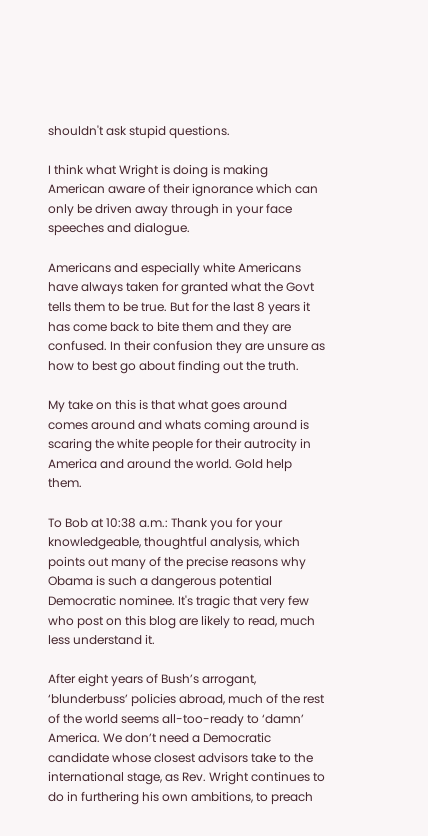shouldn't ask stupid questions.

I think what Wright is doing is making American aware of their ignorance which can only be driven away through in your face speeches and dialogue.

Americans and especially white Americans have always taken for granted what the Govt tells them to be true. But for the last 8 years it has come back to bite them and they are confused. In their confusion they are unsure as how to best go about finding out the truth.

My take on this is that what goes around comes around and whats coming around is scaring the white people for their autrocity in America and around the world. Gold help them.

To Bob at 10:38 a.m.: Thank you for your knowledgeable, thoughtful analysis, which points out many of the precise reasons why Obama is such a dangerous potential Democratic nominee. It's tragic that very few who post on this blog are likely to read, much less understand it.

After eight years of Bush’s arrogant, ‘blunderbuss’ policies abroad, much of the rest of the world seems all-too-ready to ‘damn’ America. We don’t need a Democratic candidate whose closest advisors take to the international stage, as Rev. Wright continues to do in furthering his own ambitions, to preach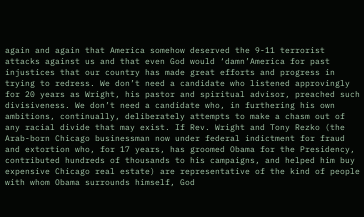again and again that America somehow deserved the 9-11 terrorist attacks against us and that even God would ‘damn’America for past injustices that our country has made great efforts and progress in trying to redress. We don’t need a candidate who listened approvingly for 20 years as Wright, his pastor and spiritual advisor, preached such divisiveness. We don’t need a candidate who, in furthering his own ambitions, continually, deliberately attempts to make a chasm out of any racial divide that may exist. If Rev. Wright and Tony Rezko (the Arab-born Chicago businessman now under federal indictment for fraud and extortion who, for 17 years, has groomed Obama for the Presidency, contributed hundreds of thousands to his campaigns, and helped him buy expensive Chicago real estate) are representative of the kind of people with whom Obama surrounds himself, God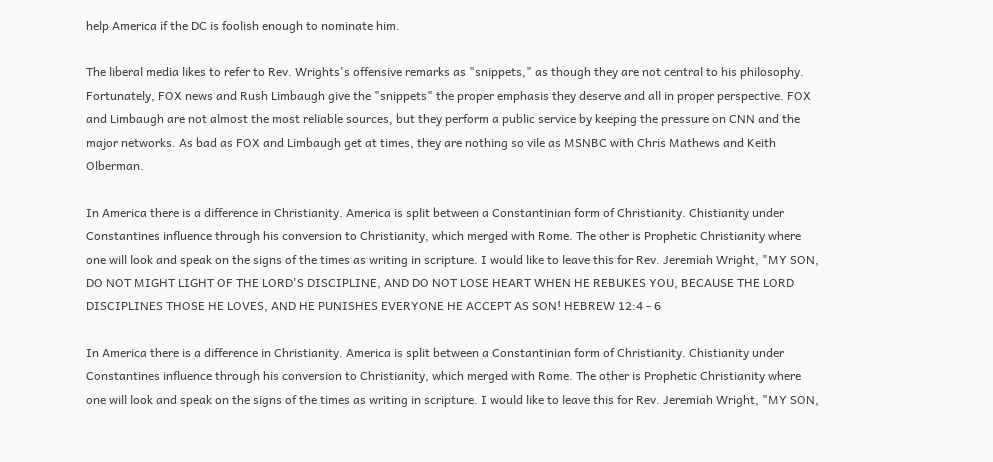help America if the DC is foolish enough to nominate him.

The liberal media likes to refer to Rev. Wrights's offensive remarks as "snippets," as though they are not central to his philosophy. Fortunately, FOX news and Rush Limbaugh give the "snippets" the proper emphasis they deserve and all in proper perspective. FOX and Limbaugh are not almost the most reliable sources, but they perform a public service by keeping the pressure on CNN and the major networks. As bad as FOX and Limbaugh get at times, they are nothing so vile as MSNBC with Chris Mathews and Keith Olberman.

In America there is a difference in Christianity. America is split between a Constantinian form of Christianity. Chistianity under Constantines influence through his conversion to Christianity, which merged with Rome. The other is Prophetic Christianity where one will look and speak on the signs of the times as writing in scripture. I would like to leave this for Rev. Jeremiah Wright, "MY SON, DO NOT MIGHT LIGHT OF THE LORD'S DISCIPLINE, AND DO NOT LOSE HEART WHEN HE REBUKES YOU, BECAUSE THE LORD DISCIPLINES THOSE HE LOVES, AND HE PUNISHES EVERYONE HE ACCEPT AS SON! HEBREW 12:4 - 6

In America there is a difference in Christianity. America is split between a Constantinian form of Christianity. Chistianity under Constantines influence through his conversion to Christianity, which merged with Rome. The other is Prophetic Christianity where one will look and speak on the signs of the times as writing in scripture. I would like to leave this for Rev. Jeremiah Wright, "MY SON,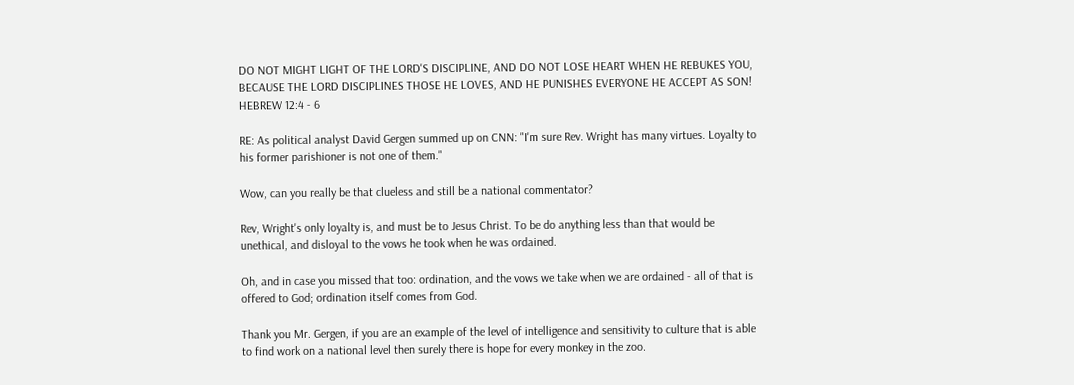DO NOT MIGHT LIGHT OF THE LORD'S DISCIPLINE, AND DO NOT LOSE HEART WHEN HE REBUKES YOU, BECAUSE THE LORD DISCIPLINES THOSE HE LOVES, AND HE PUNISHES EVERYONE HE ACCEPT AS SON! HEBREW 12:4 - 6

RE: As political analyst David Gergen summed up on CNN: "I'm sure Rev. Wright has many virtues. Loyalty to his former parishioner is not one of them."

Wow, can you really be that clueless and still be a national commentator?

Rev, Wright's only loyalty is, and must be to Jesus Christ. To be do anything less than that would be unethical, and disloyal to the vows he took when he was ordained.

Oh, and in case you missed that too: ordination, and the vows we take when we are ordained - all of that is offered to God; ordination itself comes from God.

Thank you Mr. Gergen, if you are an example of the level of intelligence and sensitivity to culture that is able to find work on a national level then surely there is hope for every monkey in the zoo.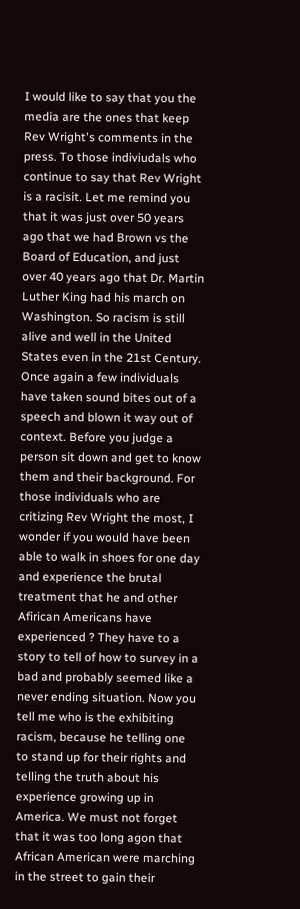I would like to say that you the media are the ones that keep Rev Wright's comments in the press. To those indiviudals who continue to say that Rev Wright is a racisit. Let me remind you that it was just over 50 years ago that we had Brown vs the Board of Education, and just over 40 years ago that Dr. Martin Luther King had his march on Washington. So racism is still alive and well in the United States even in the 21st Century. Once again a few individuals have taken sound bites out of a speech and blown it way out of context. Before you judge a person sit down and get to know them and their background. For those individuals who are critizing Rev Wright the most, I wonder if you would have been able to walk in shoes for one day and experience the brutal treatment that he and other Afirican Americans have experienced ? They have to a story to tell of how to survey in a bad and probably seemed like a never ending situation. Now you tell me who is the exhibiting racism, because he telling one to stand up for their rights and telling the truth about his experience growing up in America. We must not forget that it was too long agon that African American were marching in the street to gain their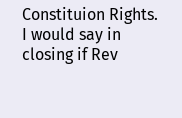Constituion Rights. I would say in closing if Rev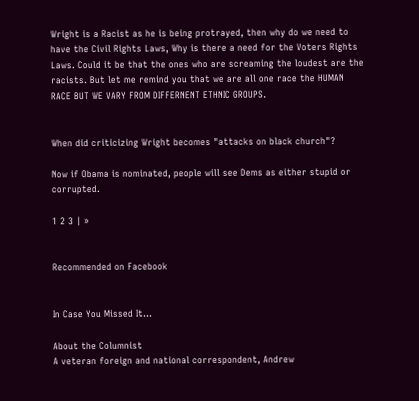Wright is a Racist as he is being protrayed, then why do we need to have the Civil Rights Laws, Why is there a need for the Voters Rights Laws. Could it be that the ones who are screaming the loudest are the racists. But let me remind you that we are all one race the HUMAN RACE BUT WE VARY FROM DIFFERNENT ETHNIC GROUPS.


When did criticizing Wright becomes "attacks on black church"?

Now if Obama is nominated, people will see Dems as either stupid or corrupted.

1 2 3 | »


Recommended on Facebook


In Case You Missed It...

About the Columnist
A veteran foreign and national correspondent, Andrew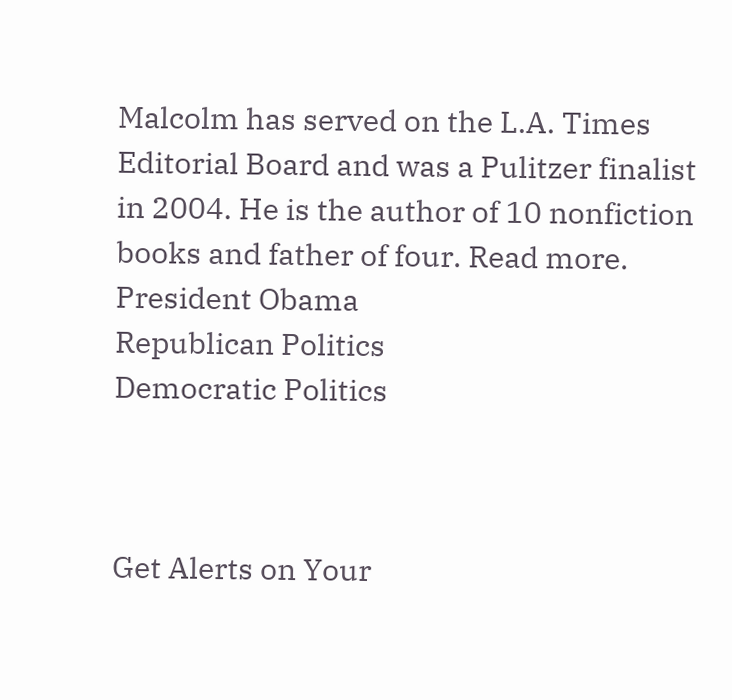Malcolm has served on the L.A. Times Editorial Board and was a Pulitzer finalist in 2004. He is the author of 10 nonfiction books and father of four. Read more.
President Obama
Republican Politics
Democratic Politics



Get Alerts on Your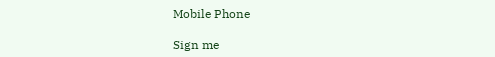Mobile Phone

Sign me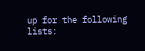up for the following lists: